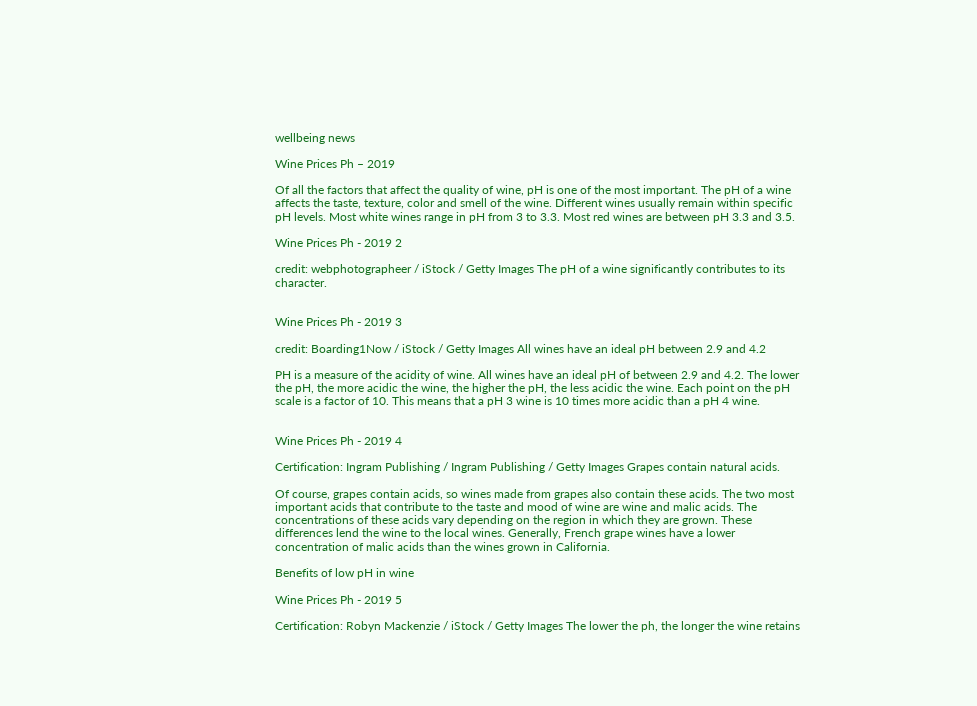wellbeing news

Wine Prices Ph – 2019

Of all the factors that affect the quality of wine, pH is one of the most important. The pH of a wine affects the taste, texture, color and smell of the wine. Different wines usually remain within specific pH levels. Most white wines range in pH from 3 to 3.3. Most red wines are between pH 3.3 and 3.5.

Wine Prices Ph - 2019 2

credit: webphotographeer / iStock / Getty Images The pH of a wine significantly contributes to its character.


Wine Prices Ph - 2019 3

credit: Boarding1Now / iStock / Getty Images All wines have an ideal pH between 2.9 and 4.2

PH is a measure of the acidity of wine. All wines have an ideal pH of between 2.9 and 4.2. The lower the pH, the more acidic the wine, the higher the pH, the less acidic the wine. Each point on the pH scale is a factor of 10. This means that a pH 3 wine is 10 times more acidic than a pH 4 wine.


Wine Prices Ph - 2019 4

Certification: Ingram Publishing / Ingram Publishing / Getty Images Grapes contain natural acids.

Of course, grapes contain acids, so wines made from grapes also contain these acids. The two most important acids that contribute to the taste and mood of wine are wine and malic acids. The concentrations of these acids vary depending on the region in which they are grown. These differences lend the wine to the local wines. Generally, French grape wines have a lower concentration of malic acids than the wines grown in California.

Benefits of low pH in wine

Wine Prices Ph - 2019 5

Certification: Robyn Mackenzie / iStock / Getty Images The lower the ph, the longer the wine retains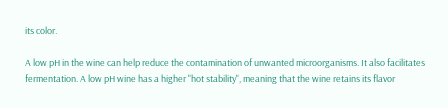its color.

A low pH in the wine can help reduce the contamination of unwanted microorganisms. It also facilitates fermentation. A low pH wine has a higher "hot stability", meaning that the wine retains its flavor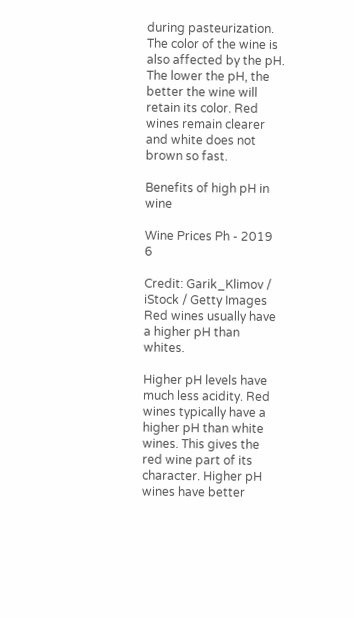during pasteurization. The color of the wine is also affected by the pH. The lower the pH, the better the wine will retain its color. Red wines remain clearer and white does not brown so fast.

Benefits of high pH in wine

Wine Prices Ph - 2019 6

Credit: Garik_Klimov / iStock / Getty Images Red wines usually have a higher pH than whites.

Higher pH levels have much less acidity. Red wines typically have a higher pH than white wines. This gives the red wine part of its character. Higher pH wines have better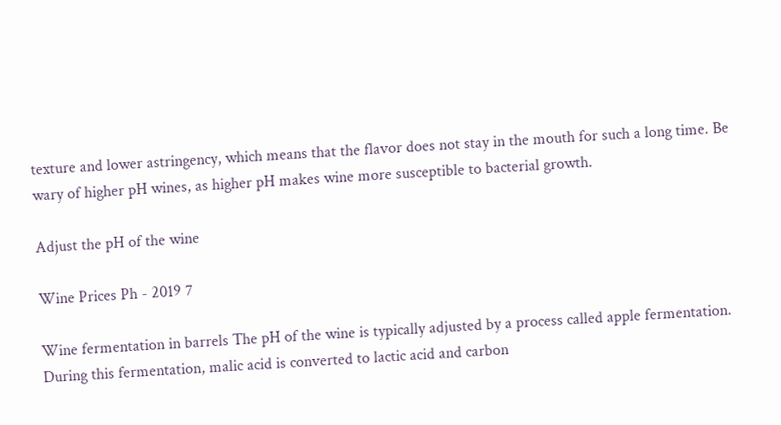texture and lower astringency, which means that the flavor does not stay in the mouth for such a long time. Be wary of higher pH wines, as higher pH makes wine more susceptible to bacterial growth.

Adjust the pH of the wine

Wine Prices Ph - 2019 7

Wine fermentation in barrels The pH of the wine is typically adjusted by a process called apple fermentation. During this fermentation, malic acid is converted to lactic acid and carbon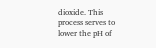dioxide. This process serves to lower the pH of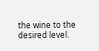the wine to the desired level.